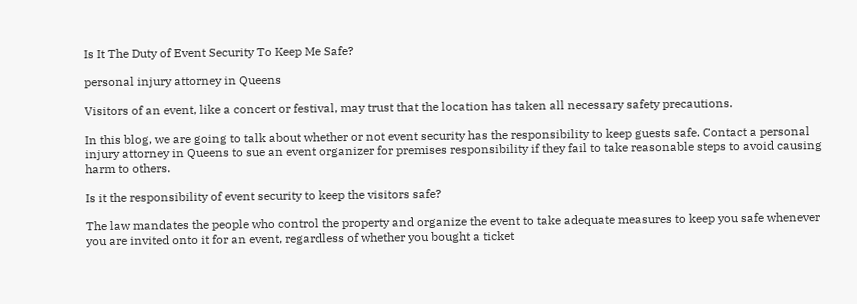Is It The Duty of Event Security To Keep Me Safe?

personal injury attorney in Queens

Visitors of an event, like a concert or festival, may trust that the location has taken all necessary safety precautions.

In this blog, we are going to talk about whether or not event security has the responsibility to keep guests safe. Contact a personal injury attorney in Queens to sue an event organizer for premises responsibility if they fail to take reasonable steps to avoid causing harm to others.

Is it the responsibility of event security to keep the visitors safe?

The law mandates the people who control the property and organize the event to take adequate measures to keep you safe whenever you are invited onto it for an event, regardless of whether you bought a ticket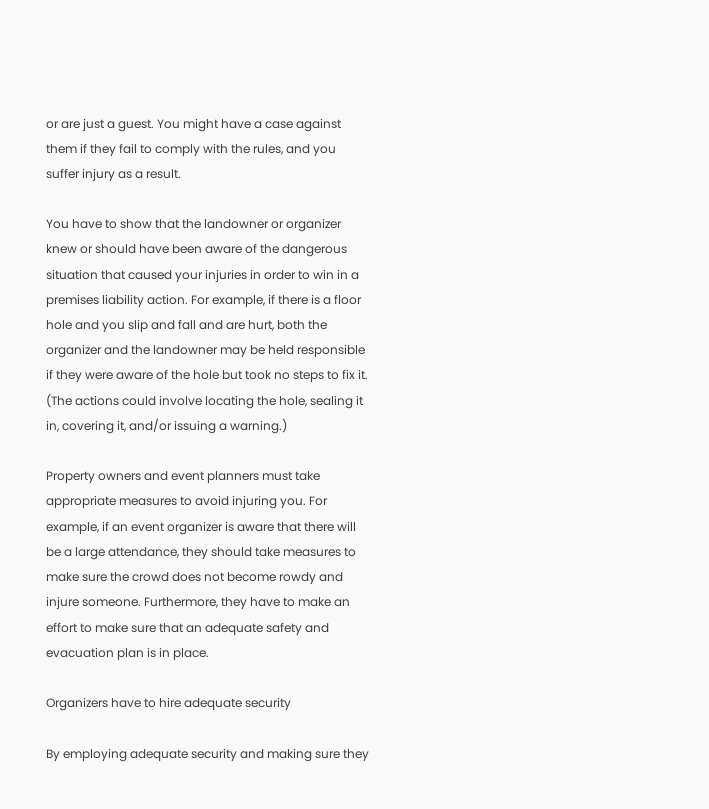or are just a guest. You might have a case against them if they fail to comply with the rules, and you suffer injury as a result.

You have to show that the landowner or organizer knew or should have been aware of the dangerous situation that caused your injuries in order to win in a premises liability action. For example, if there is a floor hole and you slip and fall and are hurt, both the organizer and the landowner may be held responsible if they were aware of the hole but took no steps to fix it. (The actions could involve locating the hole, sealing it in, covering it, and/or issuing a warning.)

Property owners and event planners must take appropriate measures to avoid injuring you. For example, if an event organizer is aware that there will be a large attendance, they should take measures to make sure the crowd does not become rowdy and injure someone. Furthermore, they have to make an effort to make sure that an adequate safety and evacuation plan is in place.

Organizers have to hire adequate security

By employing adequate security and making sure they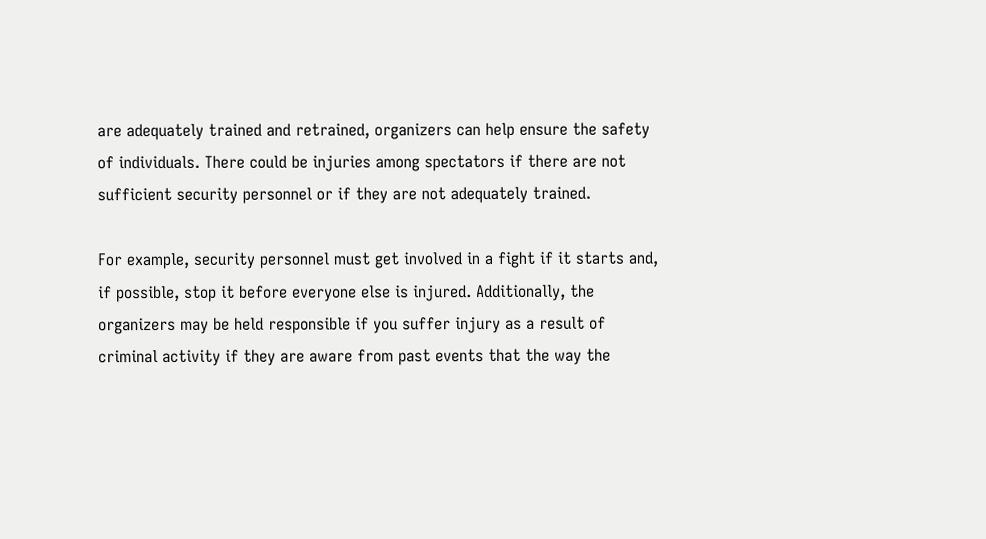are adequately trained and retrained, organizers can help ensure the safety of individuals. There could be injuries among spectators if there are not sufficient security personnel or if they are not adequately trained.

For example, security personnel must get involved in a fight if it starts and, if possible, stop it before everyone else is injured. Additionally, the organizers may be held responsible if you suffer injury as a result of criminal activity if they are aware from past events that the way the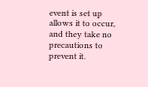event is set up allows it to occur, and they take no precautions to prevent it.